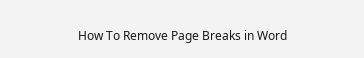How To Remove Page Breaks in Word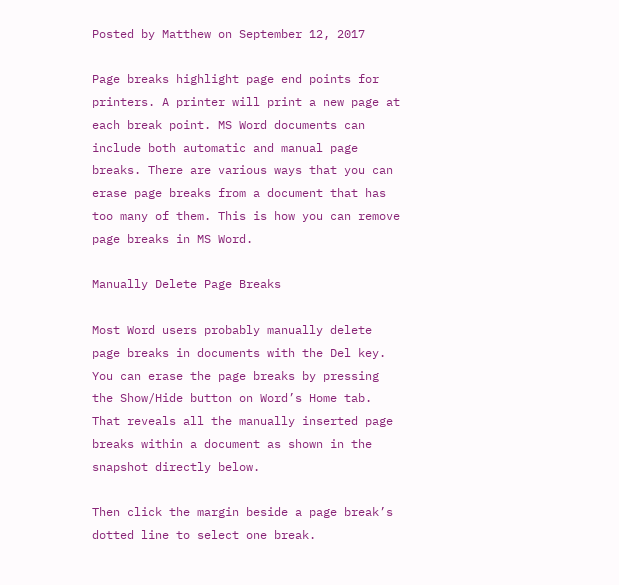Posted by Matthew on September 12, 2017

Page breaks highlight page end points for printers. A printer will print a new page at each break point. MS Word documents can include both automatic and manual page breaks. There are various ways that you can erase page breaks from a document that has too many of them. This is how you can remove page breaks in MS Word.

Manually Delete Page Breaks

Most Word users probably manually delete page breaks in documents with the Del key. You can erase the page breaks by pressing the Show/Hide button on Word’s Home tab. That reveals all the manually inserted page breaks within a document as shown in the snapshot directly below.

Then click the margin beside a page break’s dotted line to select one break.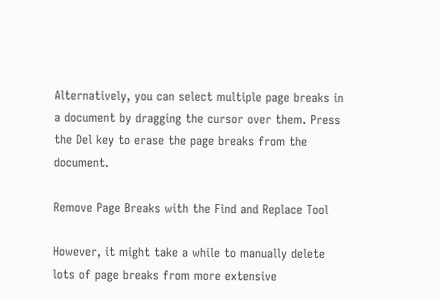Alternatively, you can select multiple page breaks in a document by dragging the cursor over them. Press the Del key to erase the page breaks from the document.

Remove Page Breaks with the Find and Replace Tool

However, it might take a while to manually delete lots of page breaks from more extensive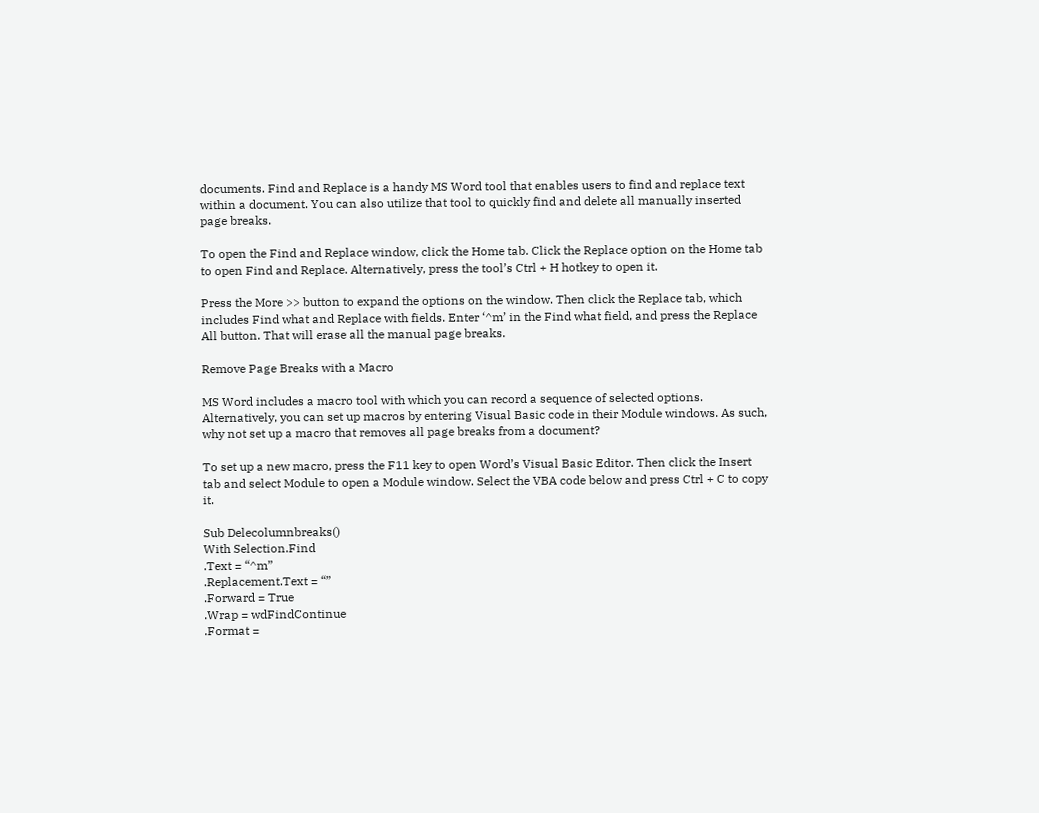documents. Find and Replace is a handy MS Word tool that enables users to find and replace text within a document. You can also utilize that tool to quickly find and delete all manually inserted page breaks.

To open the Find and Replace window, click the Home tab. Click the Replace option on the Home tab to open Find and Replace. Alternatively, press the tool’s Ctrl + H hotkey to open it.

Press the More >> button to expand the options on the window. Then click the Replace tab, which includes Find what and Replace with fields. Enter ‘^m’ in the Find what field, and press the Replace All button. That will erase all the manual page breaks.

Remove Page Breaks with a Macro

MS Word includes a macro tool with which you can record a sequence of selected options. Alternatively, you can set up macros by entering Visual Basic code in their Module windows. As such, why not set up a macro that removes all page breaks from a document?

To set up a new macro, press the F11 key to open Word’s Visual Basic Editor. Then click the Insert tab and select Module to open a Module window. Select the VBA code below and press Ctrl + C to copy it.

Sub Delecolumnbreaks()
With Selection.Find
.Text = “^m”
.Replacement.Text = “”
.Forward = True
.Wrap = wdFindContinue
.Format =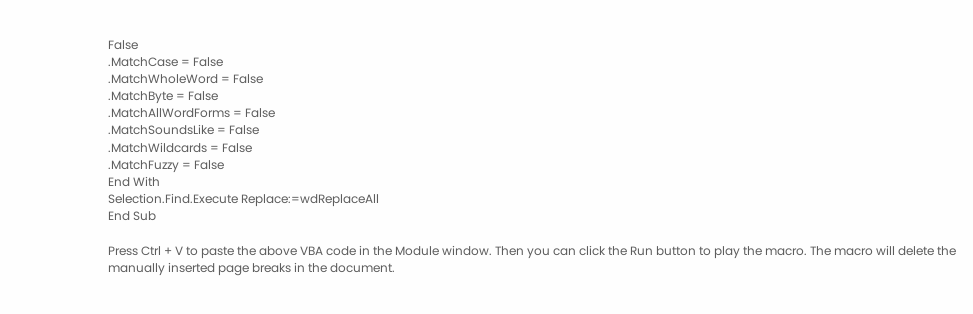False
.MatchCase = False
.MatchWholeWord = False
.MatchByte = False
.MatchAllWordForms = False
.MatchSoundsLike = False
.MatchWildcards = False
.MatchFuzzy = False
End With
Selection.Find.Execute Replace:=wdReplaceAll
End Sub

Press Ctrl + V to paste the above VBA code in the Module window. Then you can click the Run button to play the macro. The macro will delete the manually inserted page breaks in the document.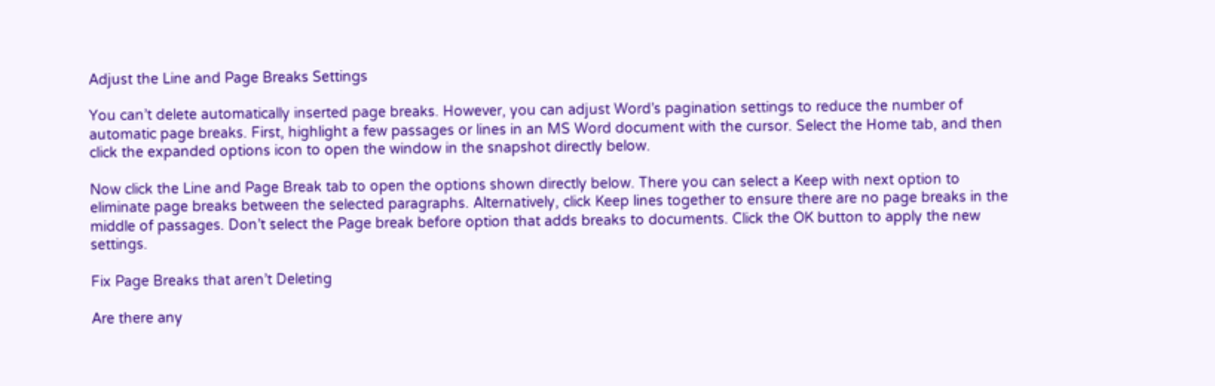Adjust the Line and Page Breaks Settings

You can’t delete automatically inserted page breaks. However, you can adjust Word’s pagination settings to reduce the number of automatic page breaks. First, highlight a few passages or lines in an MS Word document with the cursor. Select the Home tab, and then click the expanded options icon to open the window in the snapshot directly below.

Now click the Line and Page Break tab to open the options shown directly below. There you can select a Keep with next option to eliminate page breaks between the selected paragraphs. Alternatively, click Keep lines together to ensure there are no page breaks in the middle of passages. Don’t select the Page break before option that adds breaks to documents. Click the OK button to apply the new settings.

Fix Page Breaks that aren’t Deleting

Are there any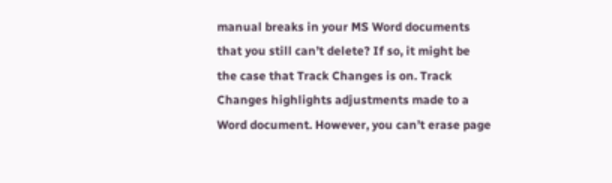manual breaks in your MS Word documents that you still can’t delete? If so, it might be the case that Track Changes is on. Track Changes highlights adjustments made to a Word document. However, you can’t erase page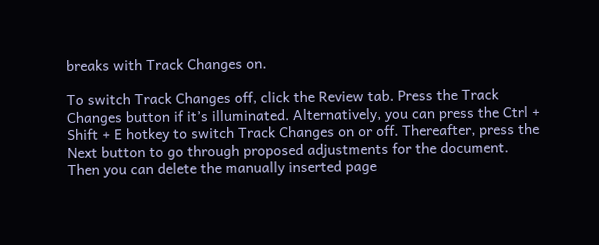breaks with Track Changes on.

To switch Track Changes off, click the Review tab. Press the Track Changes button if it’s illuminated. Alternatively, you can press the Ctrl + Shift + E hotkey to switch Track Changes on or off. Thereafter, press the Next button to go through proposed adjustments for the document. Then you can delete the manually inserted page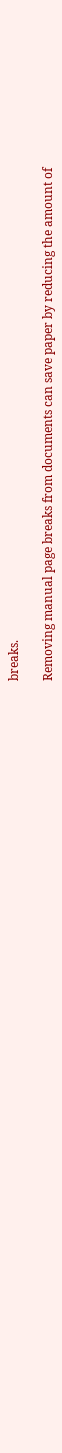breaks.

Removing manual page breaks from documents can save paper by reducing the amount of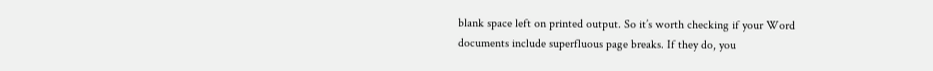blank space left on printed output. So it’s worth checking if your Word documents include superfluous page breaks. If they do, you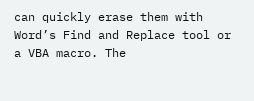can quickly erase them with Word’s Find and Replace tool or a VBA macro. The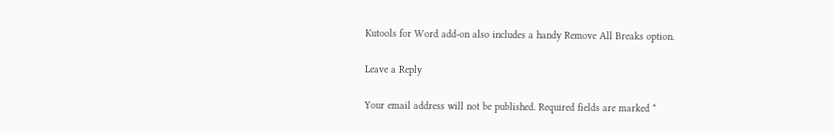Kutools for Word add-on also includes a handy Remove All Breaks option.

Leave a Reply

Your email address will not be published. Required fields are marked *